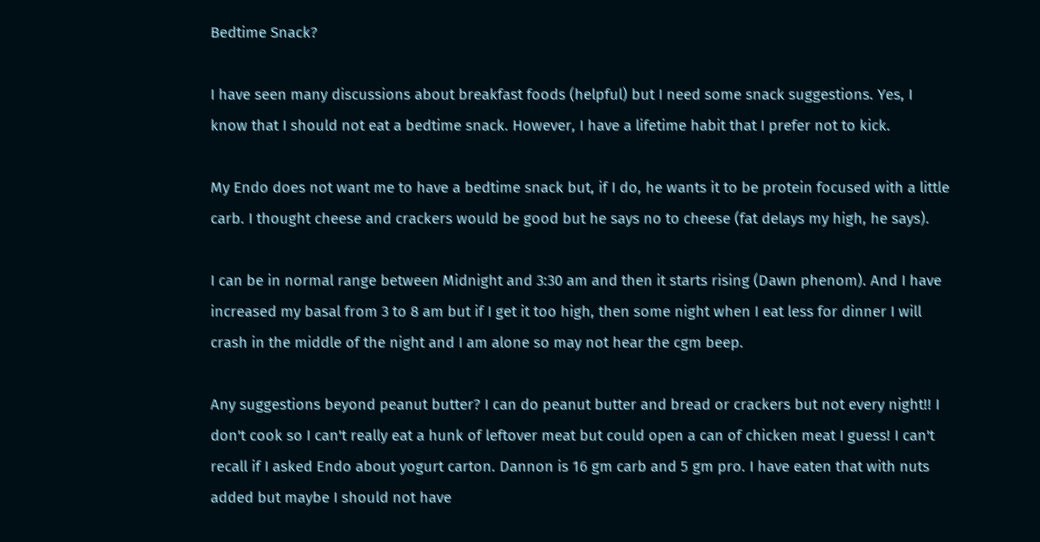Bedtime Snack?

I have seen many discussions about breakfast foods (helpful) but I need some snack suggestions. Yes, I know that I should not eat a bedtime snack. However, I have a lifetime habit that I prefer not to kick.

My Endo does not want me to have a bedtime snack but, if I do, he wants it to be protein focused with a little carb. I thought cheese and crackers would be good but he says no to cheese (fat delays my high, he says).

I can be in normal range between Midnight and 3:30 am and then it starts rising (Dawn phenom). And I have increased my basal from 3 to 8 am but if I get it too high, then some night when I eat less for dinner I will crash in the middle of the night and I am alone so may not hear the cgm beep.

Any suggestions beyond peanut butter? I can do peanut butter and bread or crackers but not every night!! I don't cook so I can't really eat a hunk of leftover meat but could open a can of chicken meat I guess! I can't recall if I asked Endo about yogurt carton. Dannon is 16 gm carb and 5 gm pro. I have eaten that with nuts added but maybe I should not have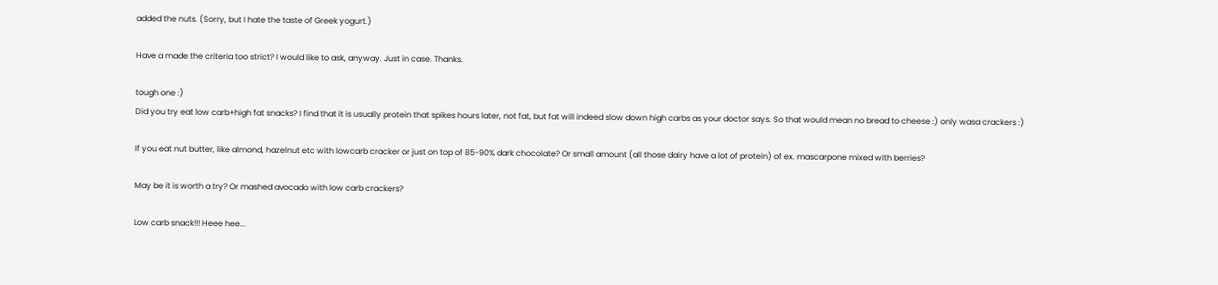added the nuts. (Sorry, but I hate the taste of Greek yogurt.)

Have a made the criteria too strict? I would like to ask, anyway. Just in case. Thanks.

tough one :)
Did you try eat low carb+high fat snacks? I find that it is usually protein that spikes hours later, not fat, but fat will indeed slow down high carbs as your doctor says. So that would mean no bread to cheese :) only wasa crackers :)

If you eat nut butter, like almond, hazelnut etc with lowcarb cracker or just on top of 85-90% dark chocolate? Or small amount (all those dairy have a lot of protein) of ex. mascarpone mixed with berries?

May be it is worth a try? Or mashed avocado with low carb crackers?

Low carb snack!!! Heee hee...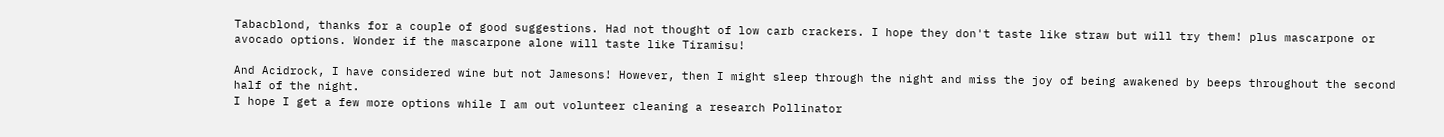Tabacblond, thanks for a couple of good suggestions. Had not thought of low carb crackers. I hope they don't taste like straw but will try them! plus mascarpone or avocado options. Wonder if the mascarpone alone will taste like Tiramisu!

And Acidrock, I have considered wine but not Jamesons! However, then I might sleep through the night and miss the joy of being awakened by beeps throughout the second half of the night.
I hope I get a few more options while I am out volunteer cleaning a research Pollinator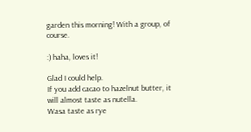garden this morning! With a group, of course.

:) haha, loves it!

Glad I could help.
If you add cacao to hazelnut butter, it will almost taste as nutella.
Wasa taste as rye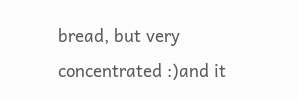bread, but very concentrated :)and it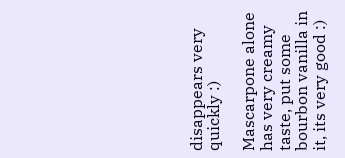disappears very quickly :)

Mascarpone alone has very creamy taste, put some bourbon vanilla in it, its very good :)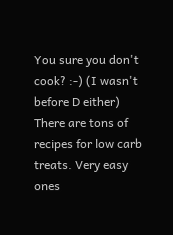You sure you don't cook? :-) (I wasn't before D either) There are tons of recipes for low carb treats. Very easy ones